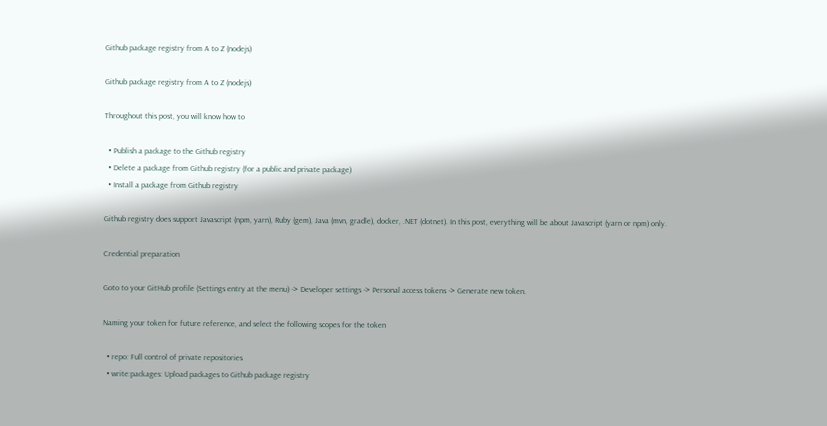Github package registry from A to Z (nodejs)

Github package registry from A to Z (nodejs)

Throughout this post, you will know how to

  • Publish a package to the Github registry
  • Delete a package from Github registry (for a public and private package)
  • Install a package from Github registry

Github registry does support Javascript (npm, yarn), Ruby (gem), Java (mvn, gradle), docker, .NET (dotnet). In this post, everything will be about Javascript (yarn or npm) only.

Credential preparation

Goto to your GitHub profile (Settings entry at the menu) -> Developer settings -> Personal access tokens -> Generate new token.

Naming your token for future reference, and select the following scopes for the token

  • repo: Full control of private repositories
  • write:packages: Upload packages to Github package registry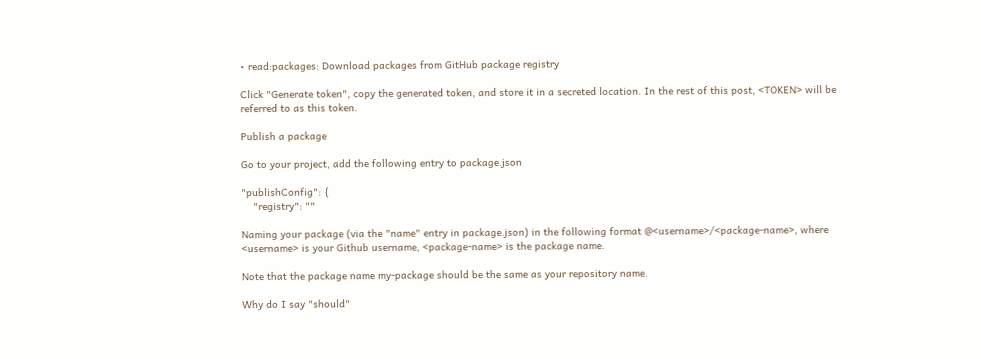• read:packages: Download packages from GitHub package registry

Click "Generate token", copy the generated token, and store it in a secreted location. In the rest of this post, <TOKEN> will be referred to as this token.

Publish a package

Go to your project, add the following entry to package.json

"publishConfig": {
    "registry": ""

Naming your package (via the "name" entry in package.json) in the following format @<username>/<package-name>, where <username> is your Github username, <package-name> is the package name.

Note that the package name my-package should be the same as your repository name.

Why do I say "should"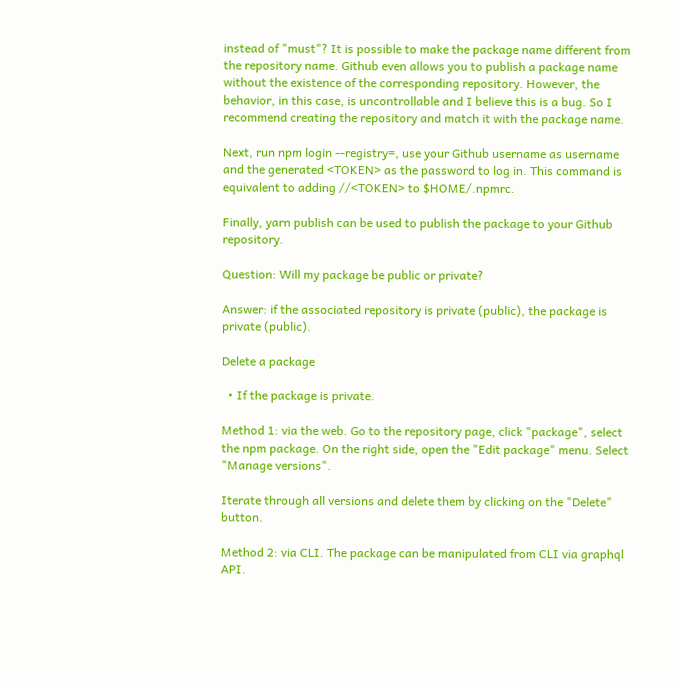instead of "must"? It is possible to make the package name different from the repository name. Github even allows you to publish a package name without the existence of the corresponding repository. However, the behavior, in this case, is uncontrollable and I believe this is a bug. So I recommend creating the repository and match it with the package name.

Next, run npm login --registry=, use your Github username as username and the generated <TOKEN> as the password to log in. This command is equivalent to adding //<TOKEN> to $HOME/.npmrc.

Finally, yarn publish can be used to publish the package to your Github repository.

Question: Will my package be public or private?

Answer: if the associated repository is private (public), the package is private (public).

Delete a package

  • If the package is private.

Method 1: via the web. Go to the repository page, click "package", select the npm package. On the right side, open the "Edit package" menu. Select "Manage versions".

Iterate through all versions and delete them by clicking on the "Delete" button.

Method 2: via CLI. The package can be manipulated from CLI via graphql API.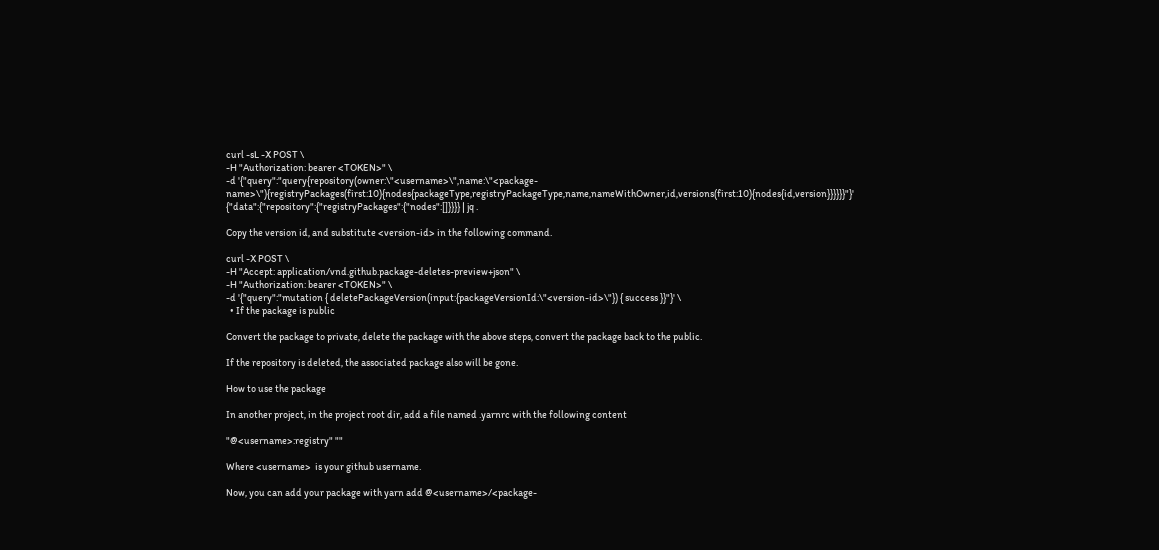curl -sL -X POST \
-H "Authorization: bearer <TOKEN>" \
-d '{"query":"query{repository(owner:\"<username>\",name:\"<package-name>\"){registryPackages(first:10){nodes{packageType,registryPackageType,name,nameWithOwner,id,versions(first:10){nodes{id,version}}}}}}"}'
{"data":{"repository":{"registryPackages":{"nodes":[]}}}} | jq .

Copy the version id, and substitute <version-id> in the following command.

curl -X POST \
-H "Accept: application/vnd.github.package-deletes-preview+json" \
-H "Authorization: bearer <TOKEN>" \
-d '{"query":"mutation { deletePackageVersion(input:{packageVersionId:\"<version-id>\"}) { success }}"}' \
  • If the package is public

Convert the package to private, delete the package with the above steps, convert the package back to the public.

If the repository is deleted, the associated package also will be gone.

How to use the package

In another project, in the project root dir, add a file named .yarnrc with the following content

"@<username>:registry" ""

Where <username>  is your github username.

Now, you can add your package with yarn add @<username>/<package-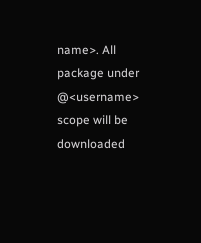name>. All package under @<username> scope will be downloaded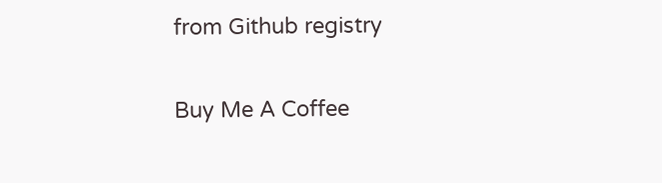from Github registry

Buy Me A Coffee